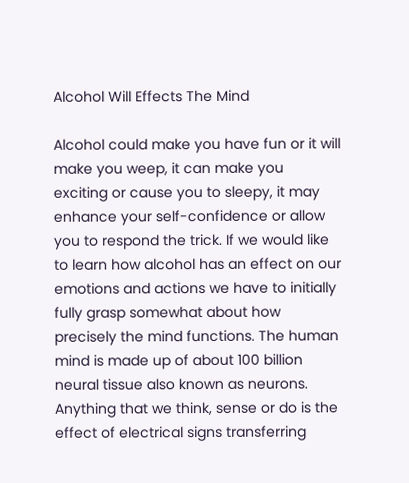Alcohol Will Effects The Mind

Alcohol could make you have fun or it will make you weep, it can make you exciting or cause you to sleepy, it may enhance your self-confidence or allow you to respond the trick. If we would like to learn how alcohol has an effect on our emotions and actions we have to initially fully grasp somewhat about how precisely the mind functions. The human mind is made up of about 100 billion neural tissue also known as neurons. Anything that we think, sense or do is the effect of electrical signs transferring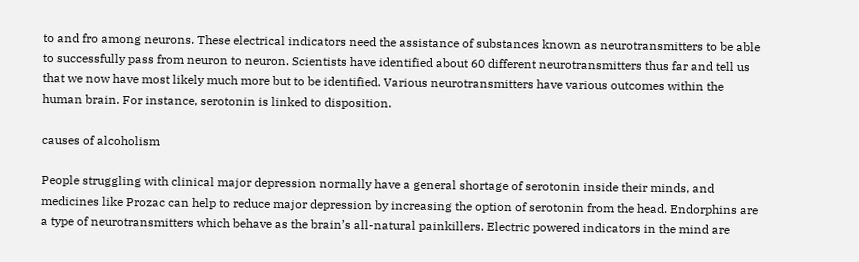to and fro among neurons. These electrical indicators need the assistance of substances known as neurotransmitters to be able to successfully pass from neuron to neuron. Scientists have identified about 60 different neurotransmitters thus far and tell us that we now have most likely much more but to be identified. Various neurotransmitters have various outcomes within the human brain. For instance, serotonin is linked to disposition.

causes of alcoholism

People struggling with clinical major depression normally have a general shortage of serotonin inside their minds, and medicines like Prozac can help to reduce major depression by increasing the option of serotonin from the head. Endorphins are a type of neurotransmitters which behave as the brain’s all-natural painkillers. Electric powered indicators in the mind are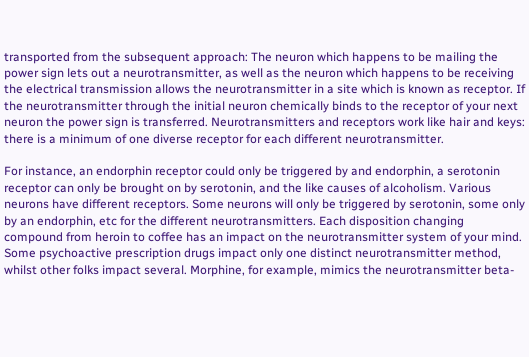transported from the subsequent approach: The neuron which happens to be mailing the power sign lets out a neurotransmitter, as well as the neuron which happens to be receiving the electrical transmission allows the neurotransmitter in a site which is known as receptor. If the neurotransmitter through the initial neuron chemically binds to the receptor of your next neuron the power sign is transferred. Neurotransmitters and receptors work like hair and keys: there is a minimum of one diverse receptor for each different neurotransmitter.

For instance, an endorphin receptor could only be triggered by and endorphin, a serotonin receptor can only be brought on by serotonin, and the like causes of alcoholism. Various neurons have different receptors. Some neurons will only be triggered by serotonin, some only by an endorphin, etc for the different neurotransmitters. Each disposition changing compound from heroin to coffee has an impact on the neurotransmitter system of your mind. Some psychoactive prescription drugs impact only one distinct neurotransmitter method, whilst other folks impact several. Morphine, for example, mimics the neurotransmitter beta-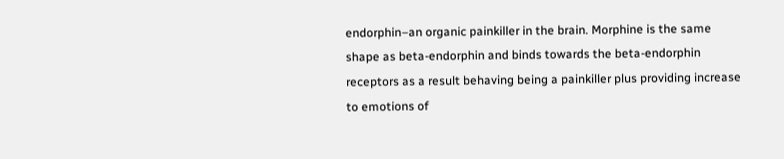endorphin–an organic painkiller in the brain. Morphine is the same shape as beta-endorphin and binds towards the beta-endorphin receptors as a result behaving being a painkiller plus providing increase to emotions of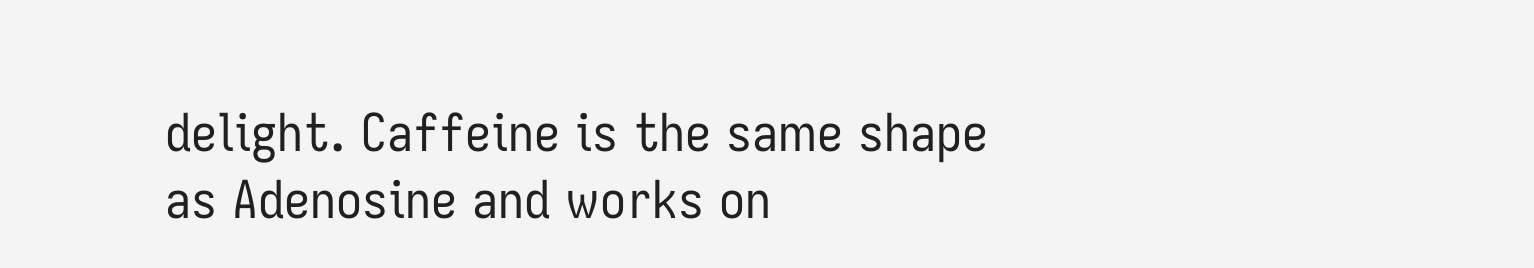delight. Caffeine is the same shape as Adenosine and works on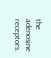the adenosine receptors.